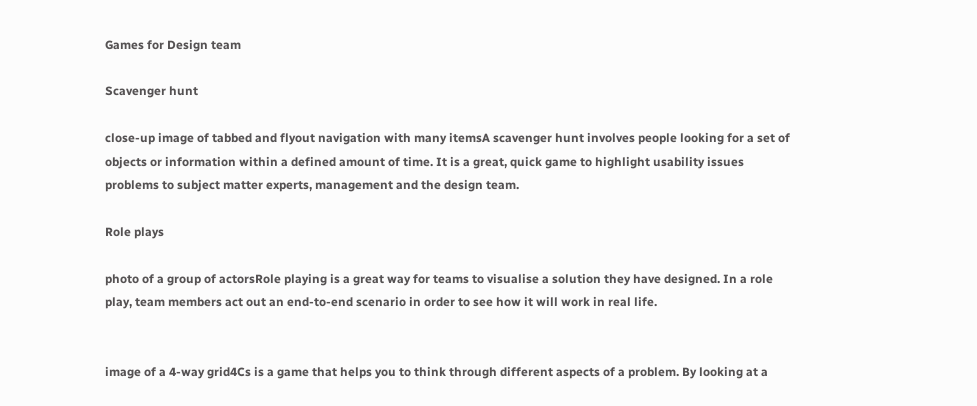Games for Design team

Scavenger hunt

close-up image of tabbed and flyout navigation with many itemsA scavenger hunt involves people looking for a set of objects or information within a defined amount of time. It is a great, quick game to highlight usability issues problems to subject matter experts, management and the design team.

Role plays

photo of a group of actorsRole playing is a great way for teams to visualise a solution they have designed. In a role play, team members act out an end-to-end scenario in order to see how it will work in real life.


image of a 4-way grid4Cs is a game that helps you to think through different aspects of a problem. By looking at a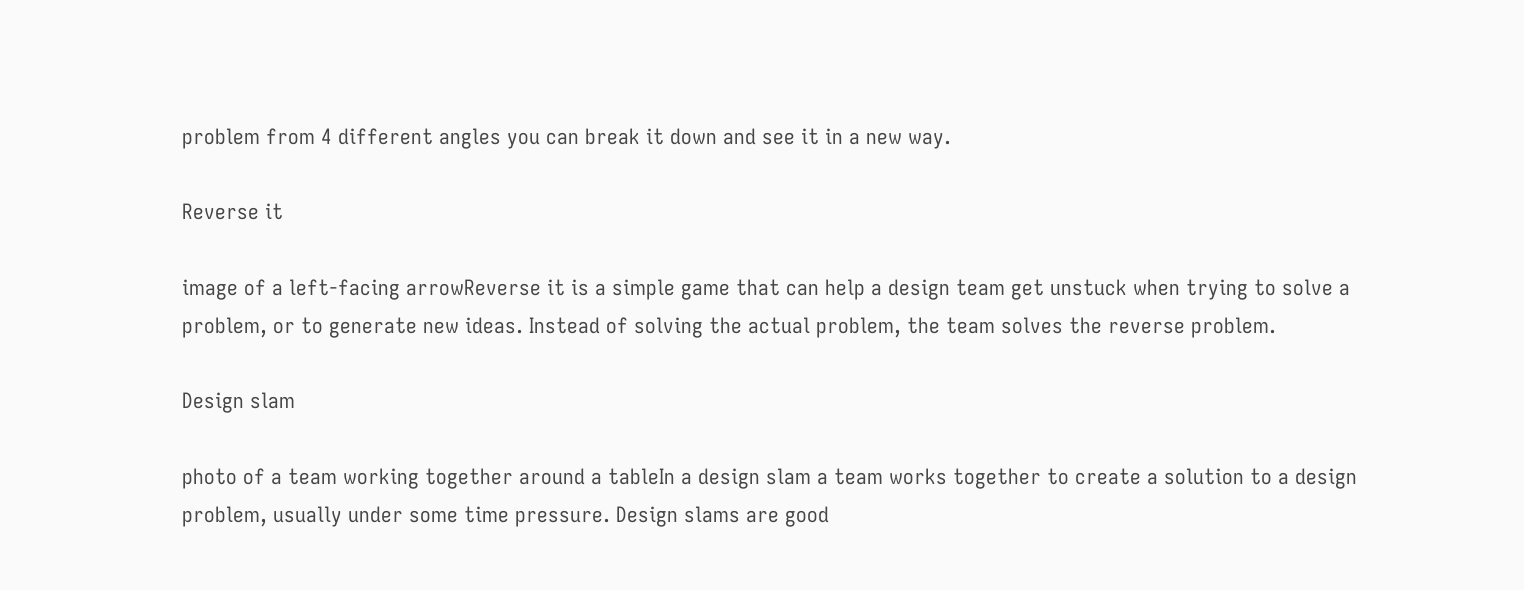problem from 4 different angles you can break it down and see it in a new way.

Reverse it

image of a left-facing arrowReverse it is a simple game that can help a design team get unstuck when trying to solve a problem, or to generate new ideas. Instead of solving the actual problem, the team solves the reverse problem.

Design slam

photo of a team working together around a tableIn a design slam a team works together to create a solution to a design problem, usually under some time pressure. Design slams are good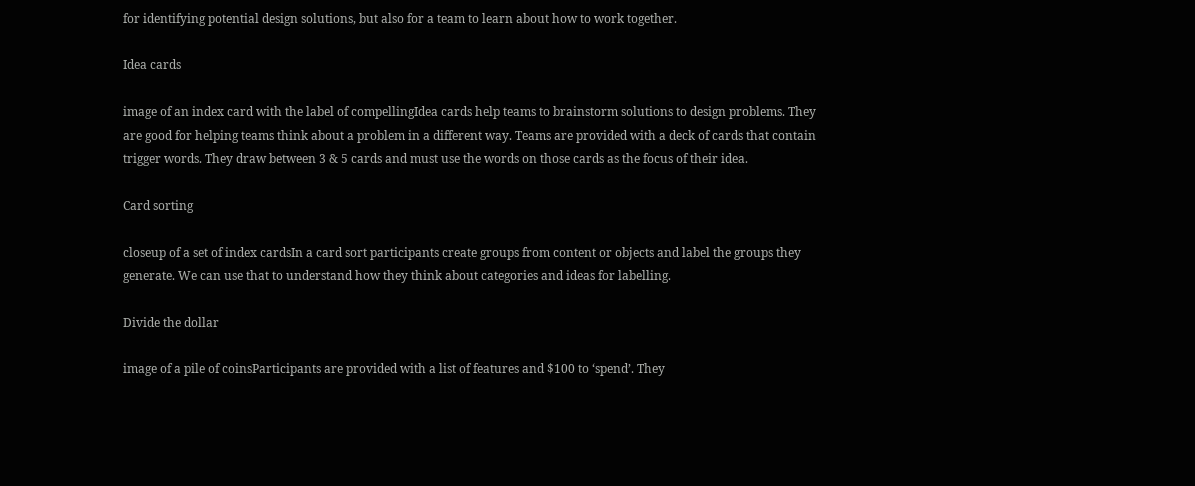for identifying potential design solutions, but also for a team to learn about how to work together.

Idea cards

image of an index card with the label of compellingIdea cards help teams to brainstorm solutions to design problems. They are good for helping teams think about a problem in a different way. Teams are provided with a deck of cards that contain trigger words. They draw between 3 & 5 cards and must use the words on those cards as the focus of their idea.

Card sorting

closeup of a set of index cardsIn a card sort participants create groups from content or objects and label the groups they generate. We can use that to understand how they think about categories and ideas for labelling.

Divide the dollar

image of a pile of coinsParticipants are provided with a list of features and $100 to ‘spend’. They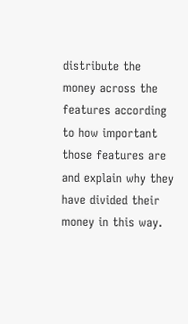distribute the money across the features according to how important those features are and explain why they have divided their money in this way.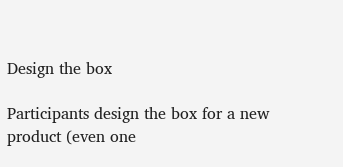Design the box

Participants design the box for a new product (even one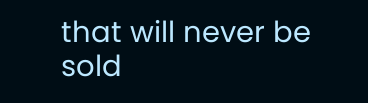that will never be sold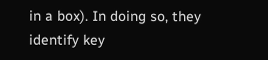in a box). In doing so, they identify key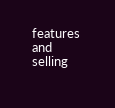features and selling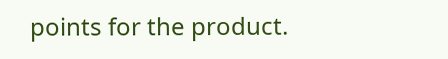points for the product.